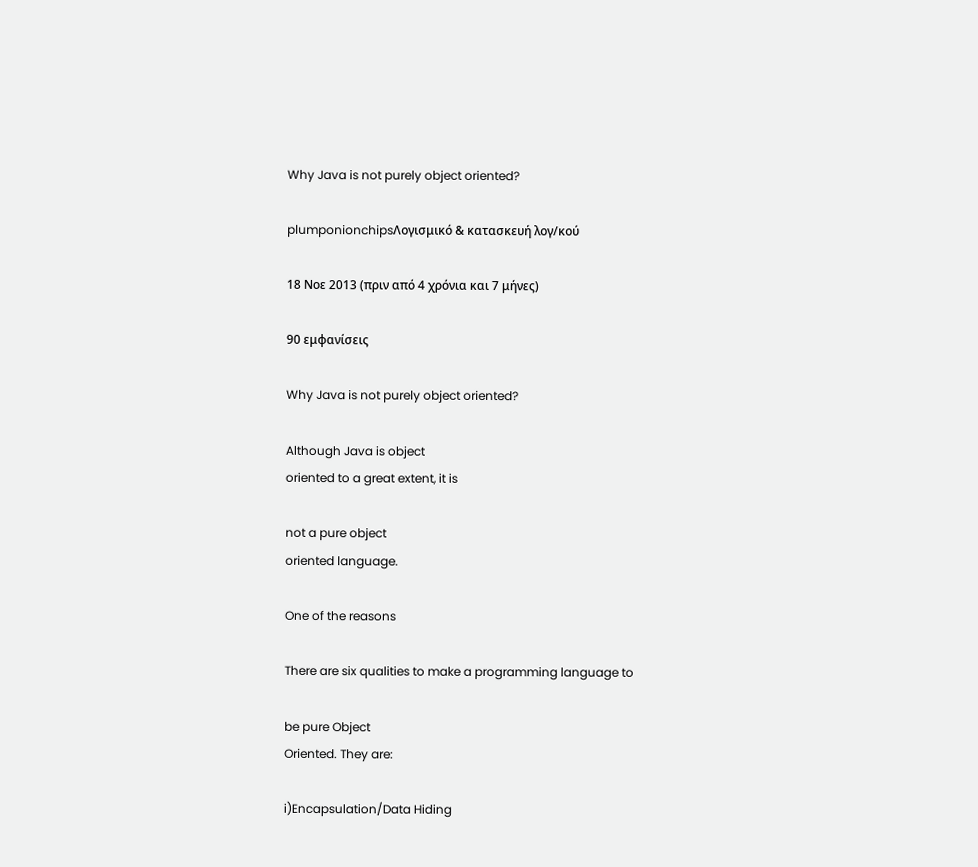Why Java is not purely object oriented?

plumponionchipsΛογισμικό & κατασκευή λογ/κού

18 Νοε 2013 (πριν από 4 χρόνια και 7 μήνες)

90 εμφανίσεις

Why Java is not purely object oriented?

Although Java is object
oriented to a great extent, it is

not a pure object
oriented language.

One of the reasons

There are six qualities to make a programming language to

be pure Object
Oriented. They are:

i)Encapsulation/Data Hiding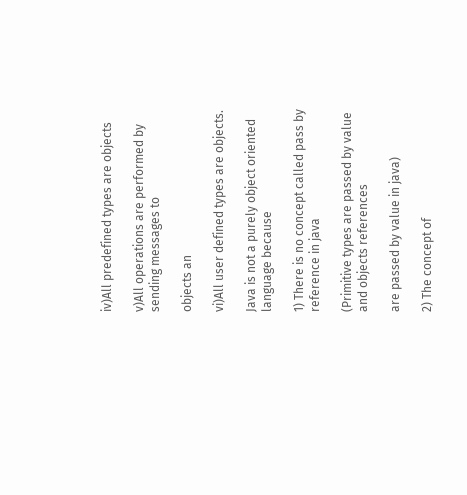iv)All predefined types are objects

v)All operations are performed by sending messages to

objects an

vi)All user defined types are objects.

Java is not a purely object oriented language because

1) There is no concept called pass by reference in java

(Primitive types are passed by value and objects references

are passed by value in java)

2) The concept of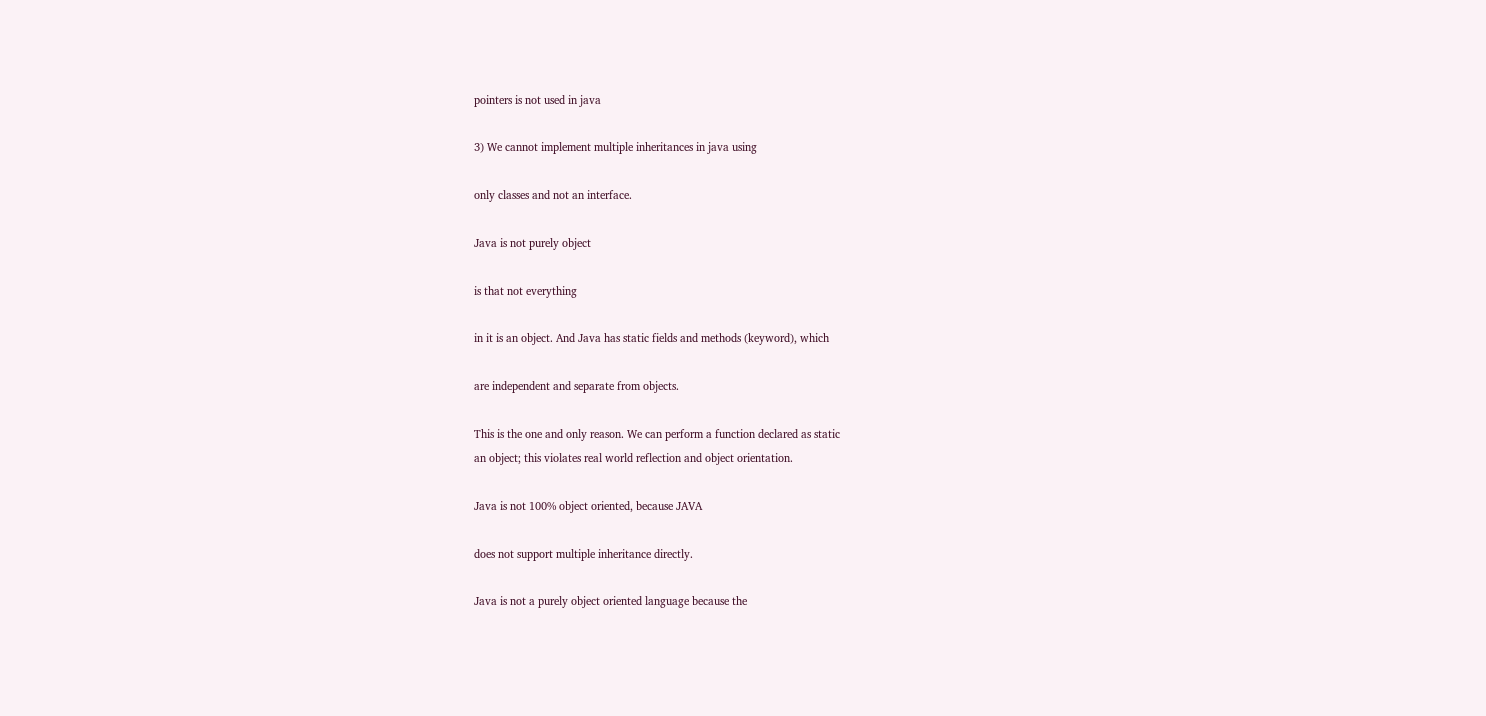pointers is not used in java

3) We cannot implement multiple inheritances in java using

only classes and not an interface.

Java is not purely object

is that not everything

in it is an object. And Java has static fields and methods (keyword), which

are independent and separate from objects.

This is the one and only reason. We can perform a function declared as static
an object; this violates real world reflection and object orientation.

Java is not 100% object oriented, because JAVA

does not support multiple inheritance directly.

Java is not a purely object oriented language because the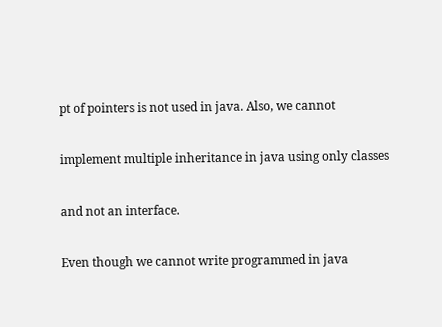pt of pointers is not used in java. Also, we cannot

implement multiple inheritance in java using only classes

and not an interface.

Even though we cannot write programmed in java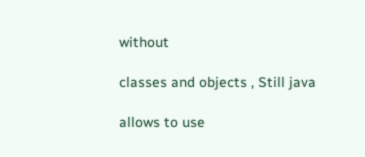without

classes and objects , Still java

allows to use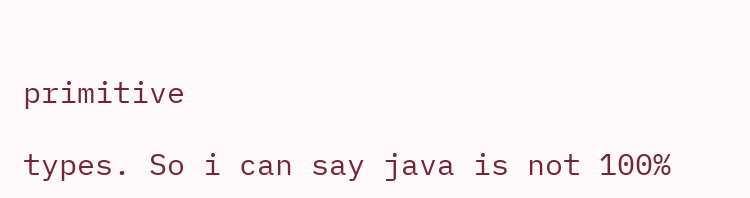primitive

types. So i can say java is not 100%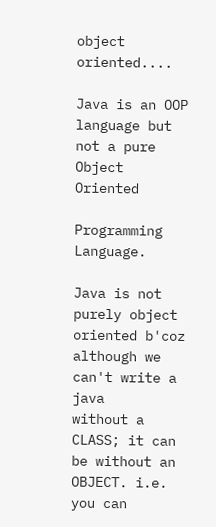object oriented....

Java is an OOP language but not a pure Object Oriented

Programming Language.

Java is not purely object oriented b'coz although we can't write a java
without a CLASS; it can be without an OBJECT. i.e. you can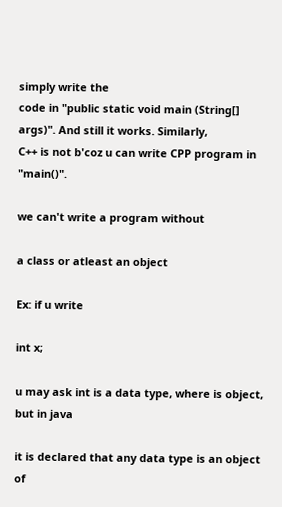simply write the
code in "public static void main (String[] args)". And still it works. Similarly,
C++ is not b'coz u can write CPP program in "main()".

we can't write a program without

a class or atleast an object

Ex: if u write

int x;

u may ask int is a data type, where is object, but in java

it is declared that any data type is an object of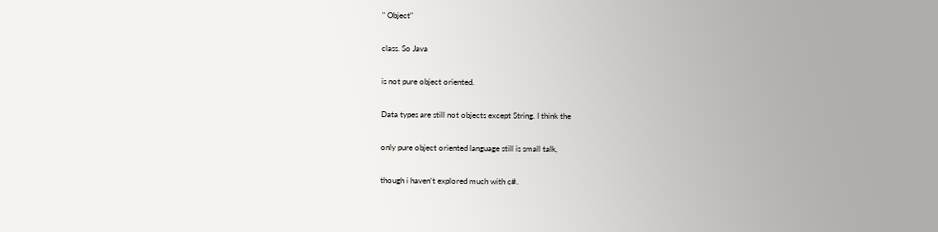" Object"

class. So Java

is not pure object oriented.

Data types are still not objects except String. I think the

only pure object oriented language still is small talk,

though i haven’t explored much with c#.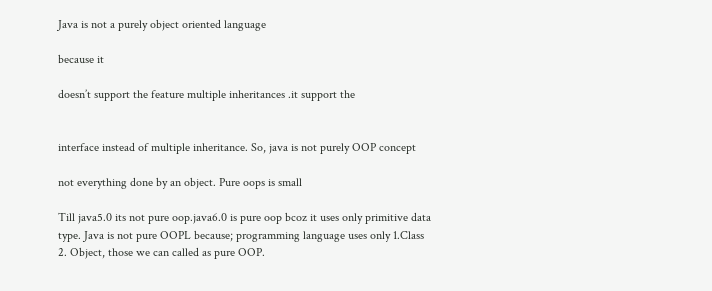Java is not a purely object oriented language

because it

doesn’t support the feature multiple inheritances .it support the


interface instead of multiple inheritance. So, java is not purely OOP concept

not everything done by an object. Pure oops is small

Till java5.0 its not pure oop.java6.0 is pure oop bcoz it uses only primitive data
type. Java is not pure OOPL because; programming language uses only 1.Class
2. Object, those we can called as pure OOP.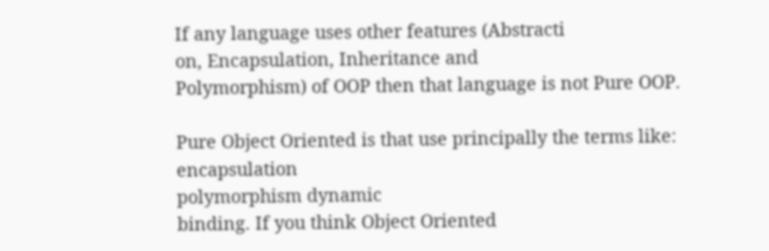If any language uses other features (Abstracti
on, Encapsulation, Inheritance and
Polymorphism) of OOP then that language is not Pure OOP.

Pure Object Oriented is that use principally the terms like: encapsulation
polymorphism dynamic
binding. If you think Object Oriented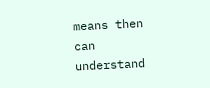means then can
understand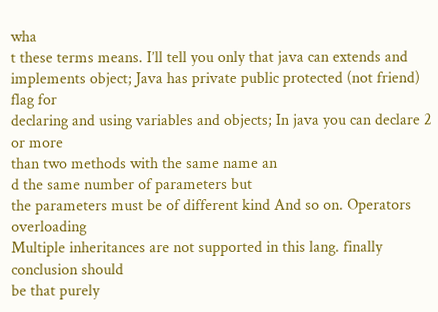wha
t these terms means. I’ll tell you only that java can extends and
implements object; Java has private public protected (not friend) flag for
declaring and using variables and objects; In java you can declare 2 or more
than two methods with the same name an
d the same number of parameters but
the parameters must be of different kind And so on. Operators overloading
Multiple inheritances are not supported in this lang. finally conclusion should
be that purely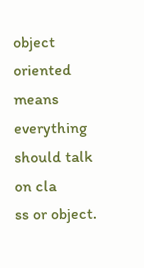object oriented means everything should talk on cla
ss or object.